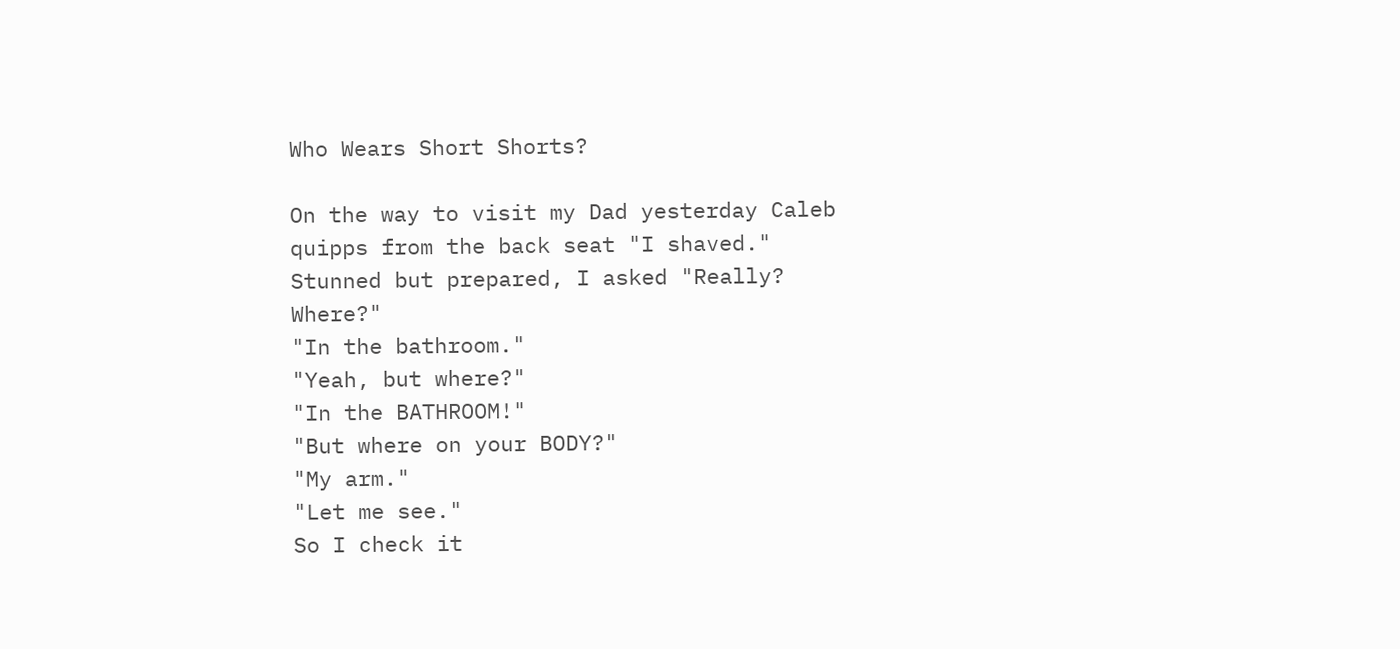Who Wears Short Shorts?

On the way to visit my Dad yesterday Caleb quipps from the back seat "I shaved."
Stunned but prepared, I asked "Really? Where?"
"In the bathroom."
"Yeah, but where?"
"In the BATHROOM!"
"But where on your BODY?"
"My arm."
"Let me see."
So I check it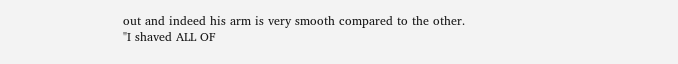out and indeed his arm is very smooth compared to the other.
"I shaved ALL OF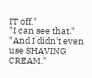IT off."
"I can see that."
"And I didn't even use SHAVING CREAM."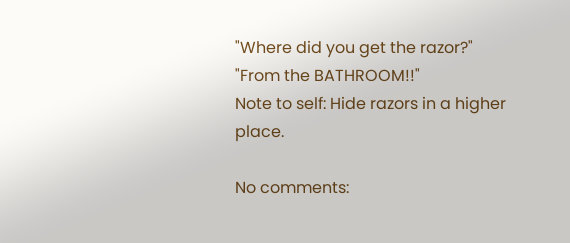"Where did you get the razor?"
"From the BATHROOM!!"
Note to self: Hide razors in a higher place.

No comments: